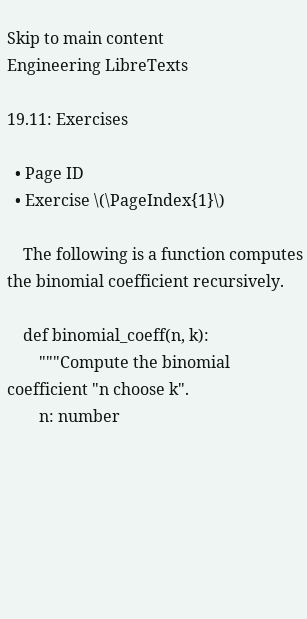Skip to main content
Engineering LibreTexts

19.11: Exercises

  • Page ID
  • Exercise \(\PageIndex{1}\)

    The following is a function computes the binomial coefficient recursively.

    def binomial_coeff(n, k):
        """Compute the binomial coefficient "n choose k".
        n: number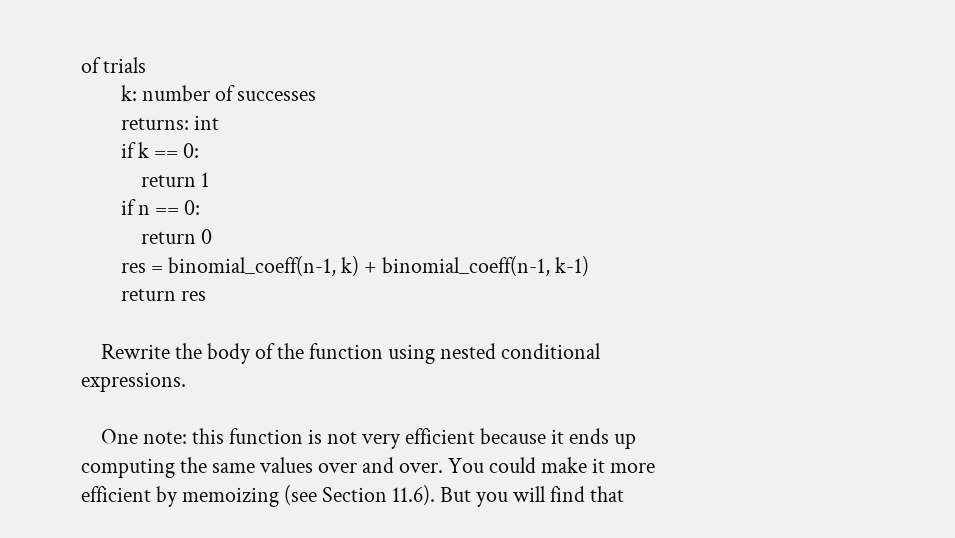of trials
        k: number of successes
        returns: int
        if k == 0:
            return 1
        if n == 0:
            return 0
        res = binomial_coeff(n-1, k) + binomial_coeff(n-1, k-1)
        return res

    Rewrite the body of the function using nested conditional expressions.

    One note: this function is not very efficient because it ends up computing the same values over and over. You could make it more efficient by memoizing (see Section 11.6). But you will find that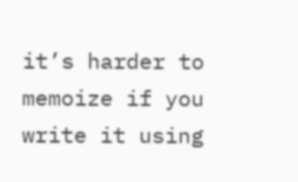it’s harder to memoize if you write it using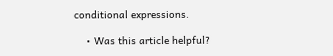conditional expressions.

    • Was this article helpful?